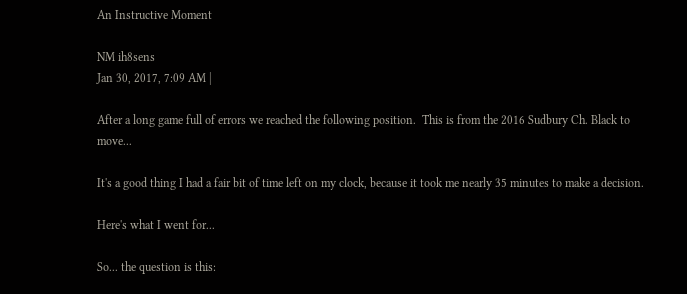An Instructive Moment

NM ih8sens
Jan 30, 2017, 7:09 AM |

After a long game full of errors we reached the following position.  This is from the 2016 Sudbury Ch. Black to move...

It's a good thing I had a fair bit of time left on my clock, because it took me nearly 35 minutes to make a decision.

Here's what I went for...

So... the question is this: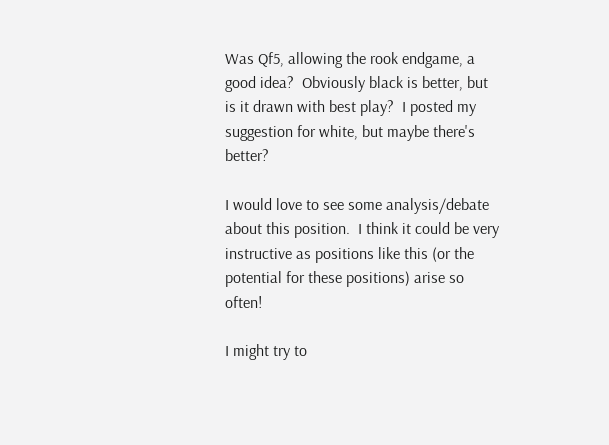Was Qf5, allowing the rook endgame, a good idea?  Obviously black is better, but is it drawn with best play?  I posted my suggestion for white, but maybe there's better?

I would love to see some analysis/debate about this position.  I think it could be very instructive as positions like this (or the potential for these positions) arise so often!

I might try to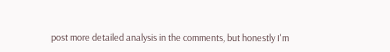post more detailed analysis in the comments, but honestly I'm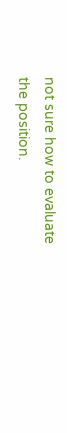not sure how to evaluate the position.